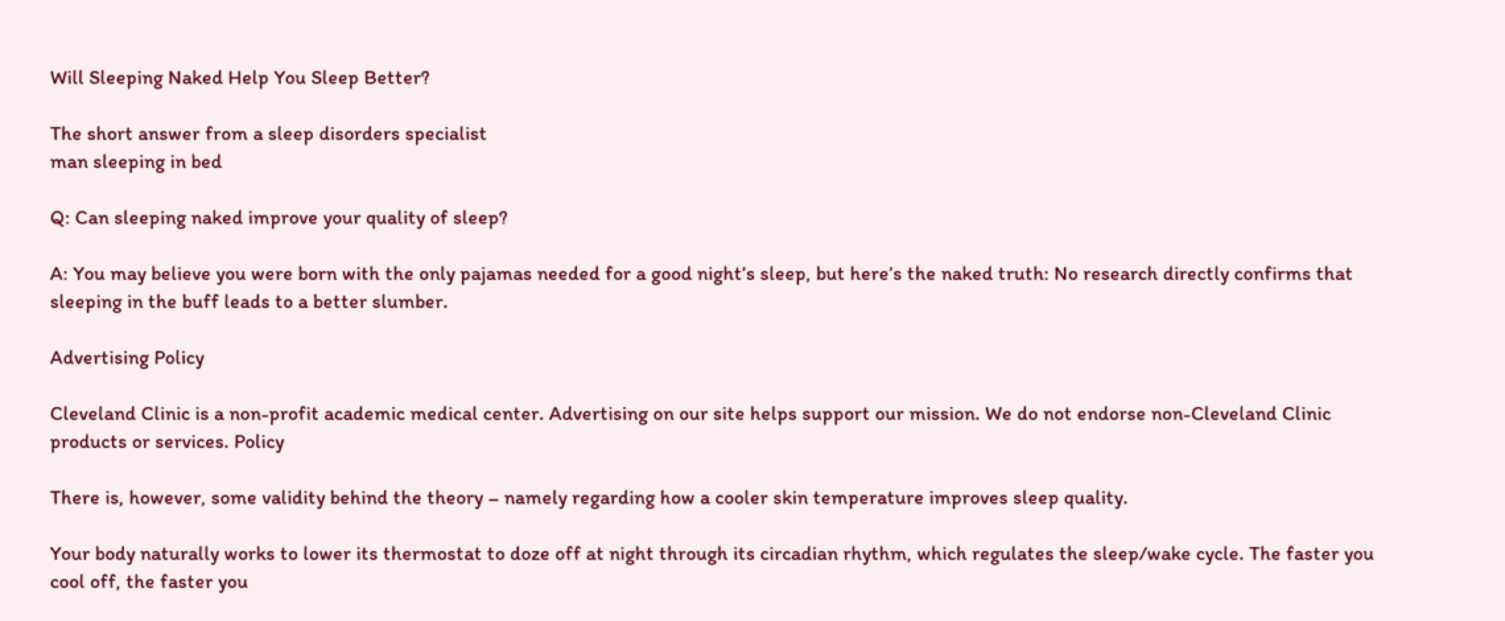Will Sleeping Naked Help You Sleep Better?

The short answer from a sleep disorders specialist
man sleeping in bed

Q: Can sleeping naked improve your quality of sleep?

A: You may believe you were born with the only pajamas needed for a good night’s sleep, but here’s the naked truth: No research directly confirms that sleeping in the buff leads to a better slumber.

Advertising Policy

Cleveland Clinic is a non-profit academic medical center. Advertising on our site helps support our mission. We do not endorse non-Cleveland Clinic products or services. Policy

There is, however, some validity behind the theory – namely regarding how a cooler skin temperature improves sleep quality.

Your body naturally works to lower its thermostat to doze off at night through its circadian rhythm, which regulates the sleep/wake cycle. The faster you cool off, the faster you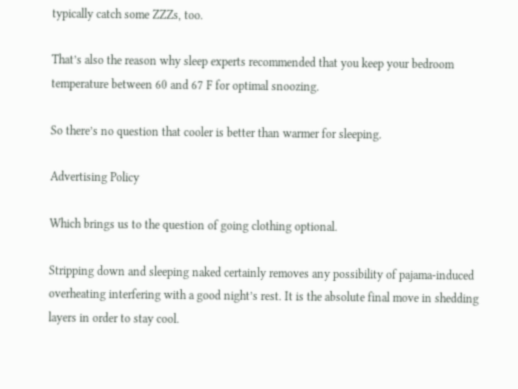typically catch some ZZZs, too.

That’s also the reason why sleep experts recommended that you keep your bedroom temperature between 60 and 67 F for optimal snoozing.

So there’s no question that cooler is better than warmer for sleeping.

Advertising Policy

Which brings us to the question of going clothing optional.

Stripping down and sleeping naked certainly removes any possibility of pajama-induced overheating interfering with a good night’s rest. It is the absolute final move in shedding layers in order to stay cool.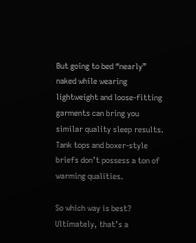But going to bed “nearly” naked while wearing lightweight and loose-fitting garments can bring you similar quality sleep results. Tank tops and boxer-style briefs don’t possess a ton of warming qualities.

So which way is best? Ultimately, that’s a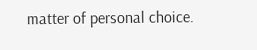matter of personal choice.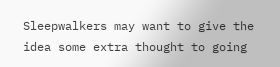Sleepwalkers may want to give the idea some extra thought to going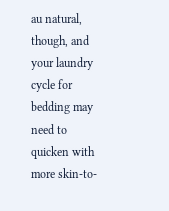au natural, though, and your laundry cycle for bedding may need to quicken with more skin-to-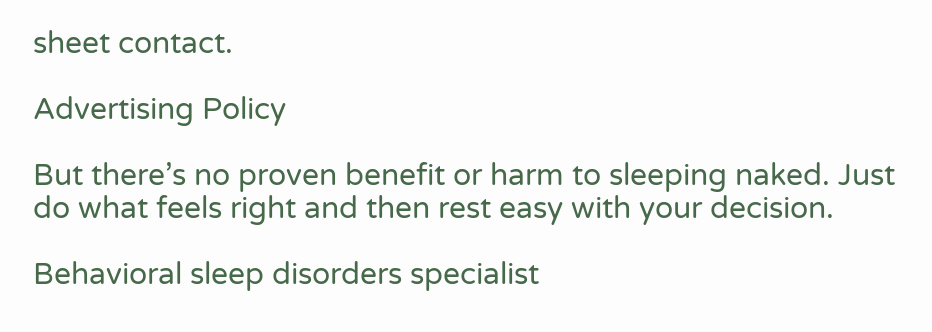sheet contact.

Advertising Policy

But there’s no proven benefit or harm to sleeping naked. Just do what feels right and then rest easy with your decision.

Behavioral sleep disorders specialist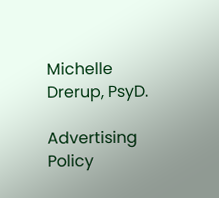Michelle Drerup, PsyD.

Advertising Policy